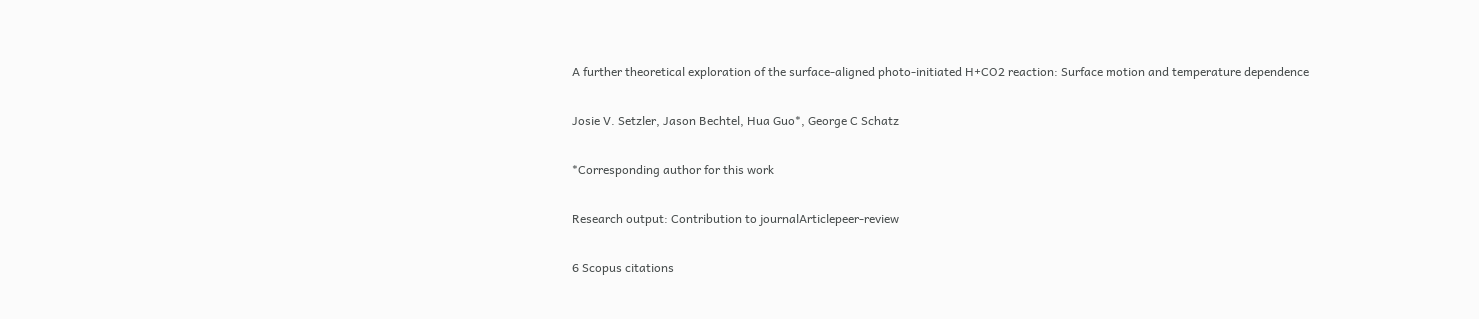A further theoretical exploration of the surface-aligned photo-initiated H+CO2 reaction: Surface motion and temperature dependence

Josie V. Setzler, Jason Bechtel, Hua Guo*, George C Schatz

*Corresponding author for this work

Research output: Contribution to journalArticlepeer-review

6 Scopus citations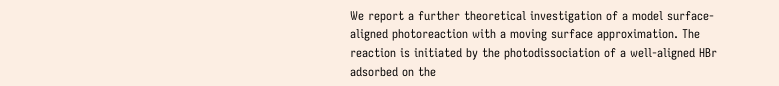We report a further theoretical investigation of a model surface-aligned photoreaction with a moving surface approximation. The reaction is initiated by the photodissociation of a well-aligned HBr adsorbed on the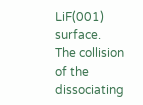LiF(001) surface. The collision of the dissociating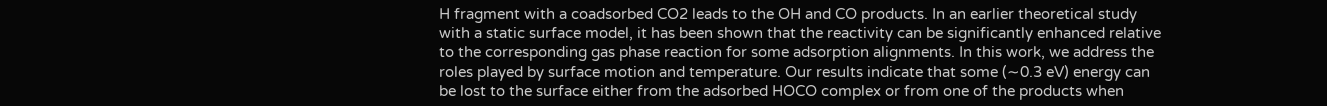H fragment with a coadsorbed CO2 leads to the OH and CO products. In an earlier theoretical study with a static surface model, it has been shown that the reactivity can be significantly enhanced relative to the corresponding gas phase reaction for some adsorption alignments. In this work, we address the roles played by surface motion and temperature. Our results indicate that some (∼0.3 eV) energy can be lost to the surface either from the adsorbed HOCO complex or from one of the products when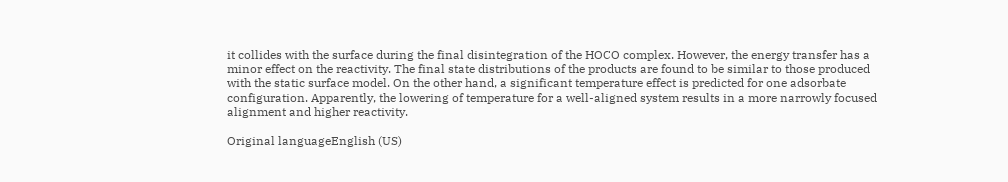it collides with the surface during the final disintegration of the HOCO complex. However, the energy transfer has a minor effect on the reactivity. The final state distributions of the products are found to be similar to those produced with the static surface model. On the other hand, a significant temperature effect is predicted for one adsorbate configuration. Apparently, the lowering of temperature for a well-aligned system results in a more narrowly focused alignment and higher reactivity.

Original languageEnglish (US)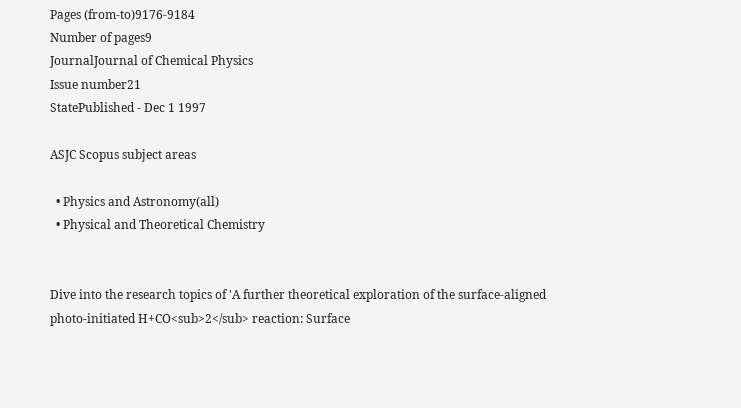Pages (from-to)9176-9184
Number of pages9
JournalJournal of Chemical Physics
Issue number21
StatePublished - Dec 1 1997

ASJC Scopus subject areas

  • Physics and Astronomy(all)
  • Physical and Theoretical Chemistry


Dive into the research topics of 'A further theoretical exploration of the surface-aligned photo-initiated H+CO<sub>2</sub> reaction: Surface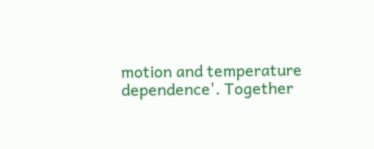motion and temperature dependence'. Together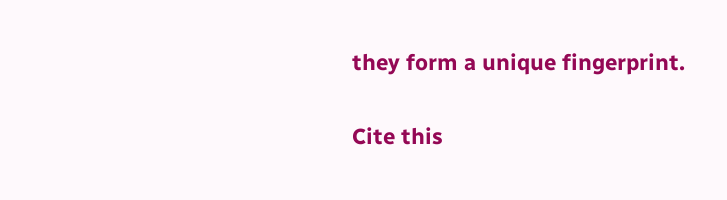they form a unique fingerprint.

Cite this